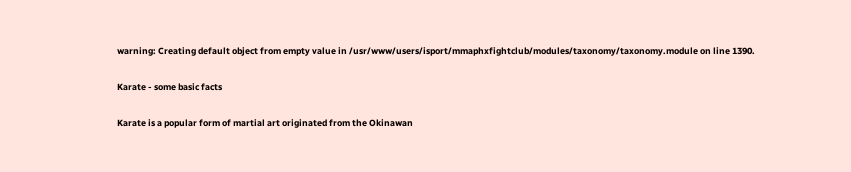warning: Creating default object from empty value in /usr/www/users/isport/mmaphxfightclub/modules/taxonomy/taxonomy.module on line 1390.

Karate - some basic facts

Karate is a popular form of martial art originated from the Okinawan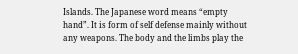Islands. The Japanese word means “empty hand”. It is form of self defense mainly without any weapons. The body and the limbs play the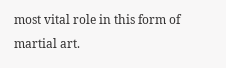most vital role in this form of martial art.